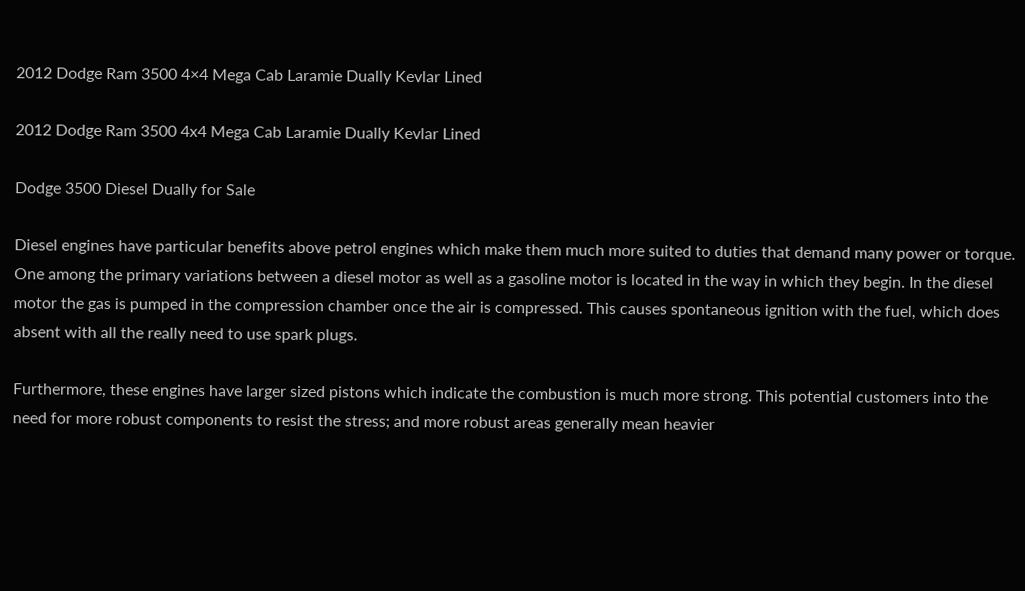2012 Dodge Ram 3500 4×4 Mega Cab Laramie Dually Kevlar Lined

2012 Dodge Ram 3500 4x4 Mega Cab Laramie Dually Kevlar Lined

Dodge 3500 Diesel Dually for Sale

Diesel engines have particular benefits above petrol engines which make them much more suited to duties that demand many power or torque. One among the primary variations between a diesel motor as well as a gasoline motor is located in the way in which they begin. In the diesel motor the gas is pumped in the compression chamber once the air is compressed. This causes spontaneous ignition with the fuel, which does absent with all the really need to use spark plugs.

Furthermore, these engines have larger sized pistons which indicate the combustion is much more strong. This potential customers into the need for more robust components to resist the stress; and more robust areas generally mean heavier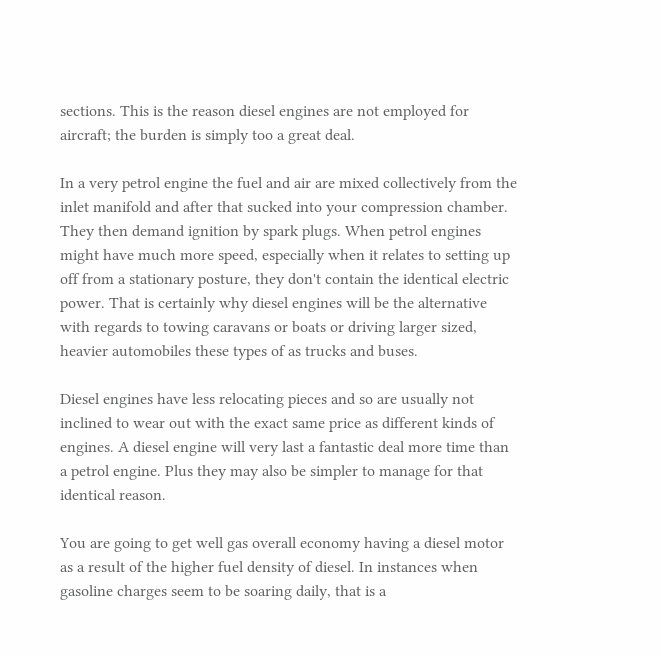sections. This is the reason diesel engines are not employed for aircraft; the burden is simply too a great deal.

In a very petrol engine the fuel and air are mixed collectively from the inlet manifold and after that sucked into your compression chamber. They then demand ignition by spark plugs. When petrol engines might have much more speed, especially when it relates to setting up off from a stationary posture, they don't contain the identical electric power. That is certainly why diesel engines will be the alternative with regards to towing caravans or boats or driving larger sized, heavier automobiles these types of as trucks and buses.

Diesel engines have less relocating pieces and so are usually not inclined to wear out with the exact same price as different kinds of engines. A diesel engine will very last a fantastic deal more time than a petrol engine. Plus they may also be simpler to manage for that identical reason.

You are going to get well gas overall economy having a diesel motor as a result of the higher fuel density of diesel. In instances when gasoline charges seem to be soaring daily, that is a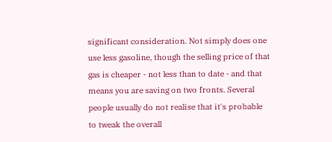significant consideration. Not simply does one use less gasoline, though the selling price of that gas is cheaper - not less than to date - and that means you are saving on two fronts. Several people usually do not realise that it's probable to tweak the overall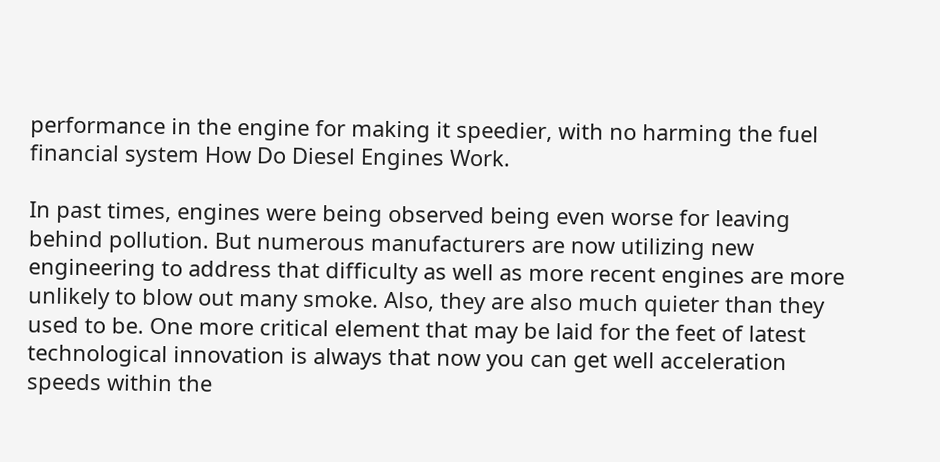performance in the engine for making it speedier, with no harming the fuel financial system How Do Diesel Engines Work.

In past times, engines were being observed being even worse for leaving behind pollution. But numerous manufacturers are now utilizing new engineering to address that difficulty as well as more recent engines are more unlikely to blow out many smoke. Also, they are also much quieter than they used to be. One more critical element that may be laid for the feet of latest technological innovation is always that now you can get well acceleration speeds within the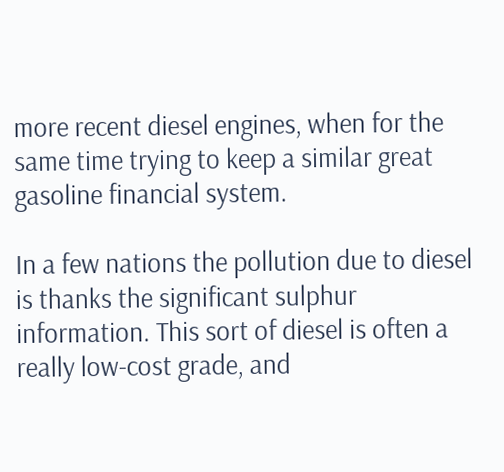more recent diesel engines, when for the same time trying to keep a similar great gasoline financial system.

In a few nations the pollution due to diesel is thanks the significant sulphur information. This sort of diesel is often a really low-cost grade, and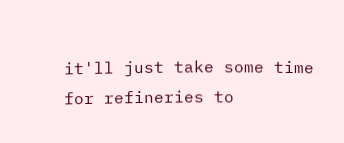it'll just take some time for refineries to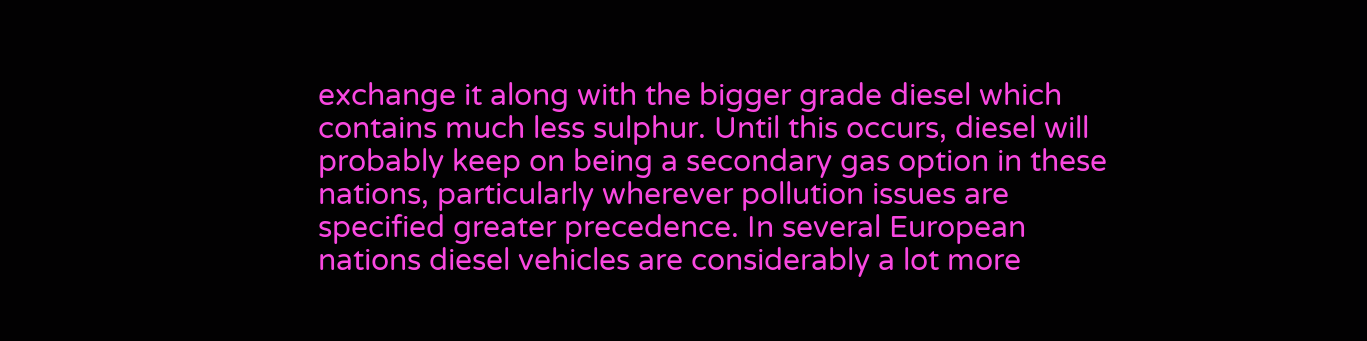exchange it along with the bigger grade diesel which contains much less sulphur. Until this occurs, diesel will probably keep on being a secondary gas option in these nations, particularly wherever pollution issues are specified greater precedence. In several European nations diesel vehicles are considerably a lot more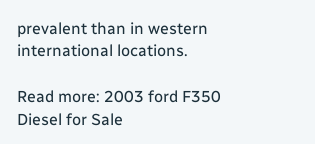prevalent than in western international locations.

Read more: 2003 ford F350 Diesel for Sale